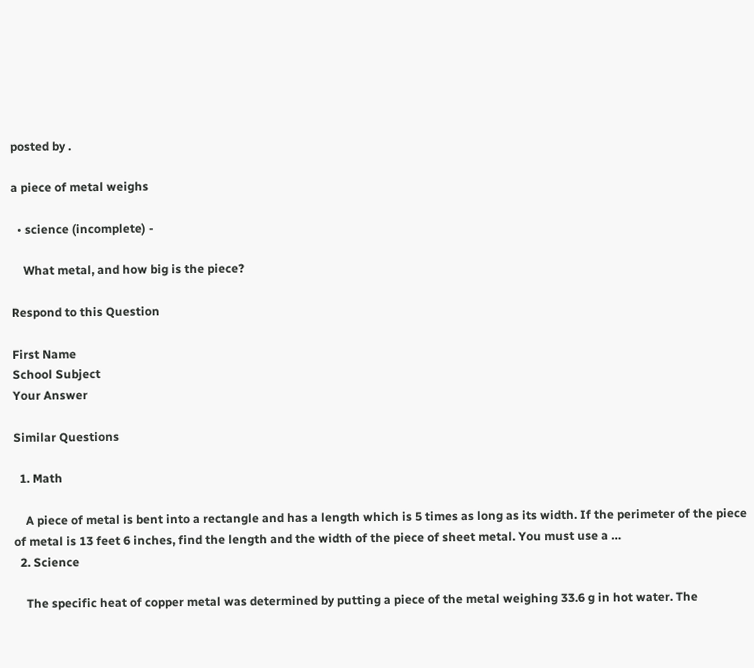posted by .

a piece of metal weighs

  • science (incomplete) -

    What metal, and how big is the piece?

Respond to this Question

First Name
School Subject
Your Answer

Similar Questions

  1. Math

    A piece of metal is bent into a rectangle and has a length which is 5 times as long as its width. If the perimeter of the piece of metal is 13 feet 6 inches, find the length and the width of the piece of sheet metal. You must use a …
  2. Science

    The specific heat of copper metal was determined by putting a piece of the metal weighing 33.6 g in hot water. The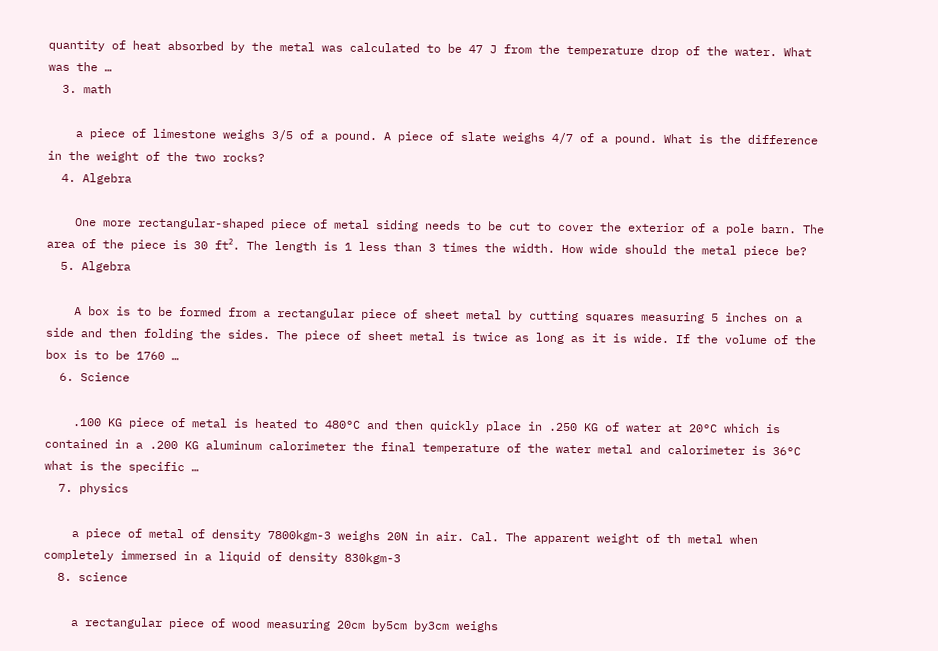quantity of heat absorbed by the metal was calculated to be 47 J from the temperature drop of the water. What was the …
  3. math

    a piece of limestone weighs 3/5 of a pound. A piece of slate weighs 4/7 of a pound. What is the difference in the weight of the two rocks?
  4. Algebra

    One more rectangular-shaped piece of metal siding needs to be cut to cover the exterior of a pole barn. The area of the piece is 30 ft². The length is 1 less than 3 times the width. How wide should the metal piece be?
  5. Algebra

    A box is to be formed from a rectangular piece of sheet metal by cutting squares measuring 5 inches on a side and then folding the sides. The piece of sheet metal is twice as long as it is wide. If the volume of the box is to be 1760 …
  6. Science

    .100 KG piece of metal is heated to 480°C and then quickly place in .250 KG of water at 20°C which is contained in a .200 KG aluminum calorimeter the final temperature of the water metal and calorimeter is 36°C what is the specific …
  7. physics

    a piece of metal of density 7800kgm-3 weighs 20N in air. Cal. The apparent weight of th metal when completely immersed in a liquid of density 830kgm-3
  8. science

    a rectangular piece of wood measuring 20cm by5cm by3cm weighs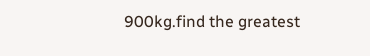900kg.find the greatest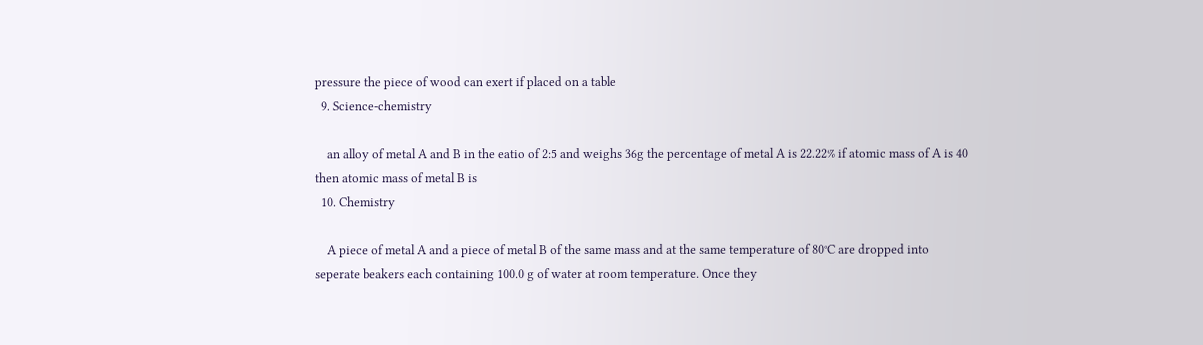pressure the piece of wood can exert if placed on a table
  9. Science-chemistry

    an alloy of metal A and B in the eatio of 2:5 and weighs 36g the percentage of metal A is 22.22% if atomic mass of A is 40 then atomic mass of metal B is
  10. Chemistry

    A piece of metal A and a piece of metal B of the same mass and at the same temperature of 80°C are dropped into seperate beakers each containing 100.0 g of water at room temperature. Once they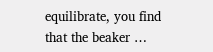equilibrate, you find that the beaker …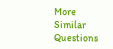More Similar Questions